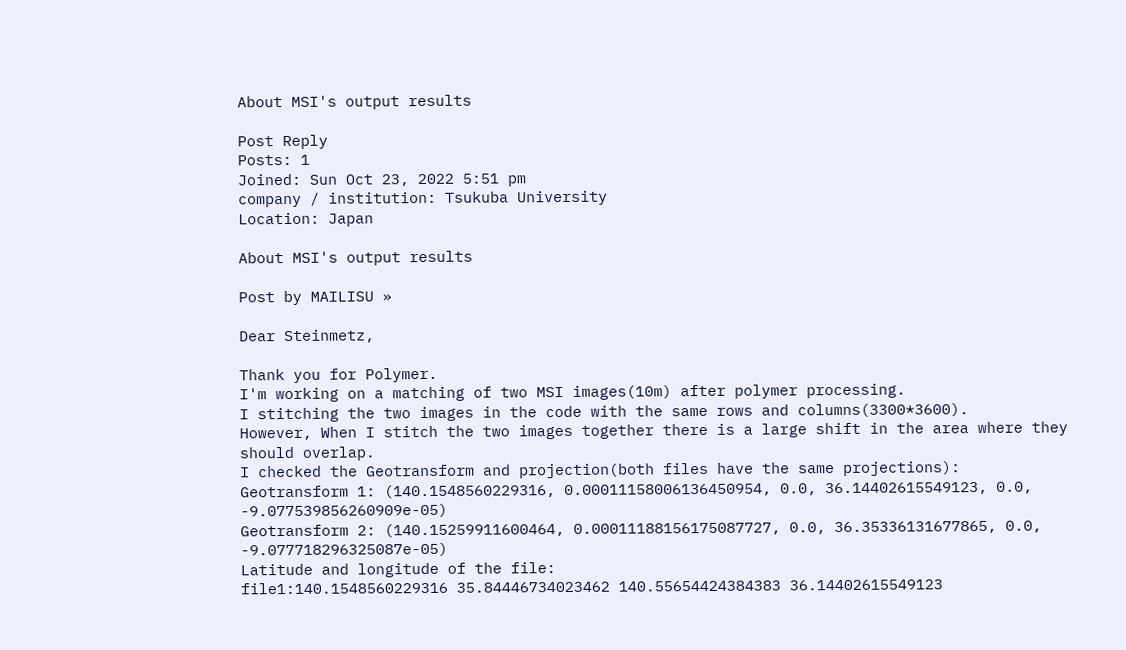About MSI's output results

Post Reply
Posts: 1
Joined: Sun Oct 23, 2022 5:51 pm
company / institution: Tsukuba University
Location: Japan

About MSI's output results

Post by MAILISU »

Dear Steinmetz,

Thank you for Polymer.
I'm working on a matching of two MSI images(10m) after polymer processing.
I stitching the two images in the code with the same rows and columns(3300*3600).
However, When I stitch the two images together there is a large shift in the area where they should overlap.
I checked the Geotransform and projection(both files have the same projections):
Geotransform 1: (140.1548560229316, 0.00011158006136450954, 0.0, 36.14402615549123, 0.0, -9.077539856260909e-05)
Geotransform 2: (140.15259911600464, 0.00011188156175087727, 0.0, 36.35336131677865, 0.0, -9.077718296325087e-05)
Latitude and longitude of the file:
file1:140.1548560229316 35.84446734023462 140.55654424384383 36.14402615549123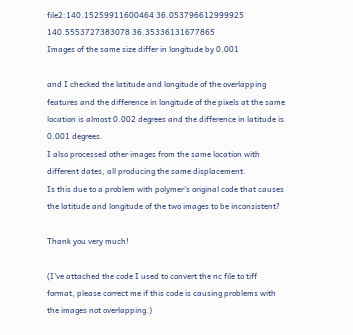file2:140.15259911600464 36.053796612999925 140.5553727383078 36.35336131677865
Images of the same size differ in longitude by 0.001

and I checked the latitude and longitude of the overlapping features and the difference in longitude of the pixels at the same location is almost 0.002 degrees and the difference in latitude is 0.001 degrees.
I also processed other images from the same location with different dates, all producing the same displacement.
Is this due to a problem with polymer's original code that causes the latitude and longitude of the two images to be inconsistent?

Thank you very much!

(I've attached the code I used to convert the nc file to tiff format, please correct me if this code is causing problems with the images not overlapping.)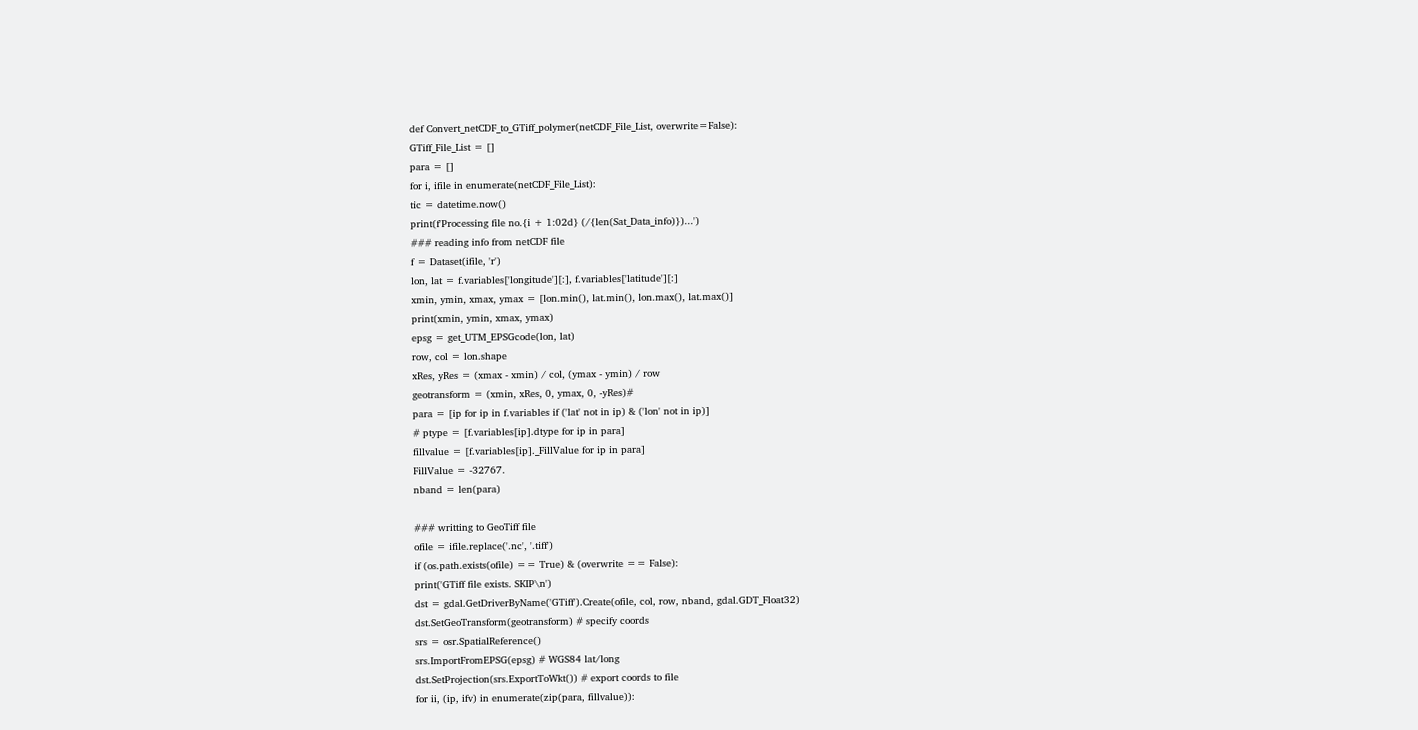def Convert_netCDF_to_GTiff_polymer(netCDF_File_List, overwrite=False):
GTiff_File_List = []
para = []
for i, ifile in enumerate(netCDF_File_List):
tic = datetime.now()
print(f'Processing file no.{i + 1:02d} (/{len(Sat_Data_info)})...')
### reading info from netCDF file
f = Dataset(ifile, 'r')
lon, lat = f.variables['longitude'][:], f.variables['latitude'][:]
xmin, ymin, xmax, ymax = [lon.min(), lat.min(), lon.max(), lat.max()]
print(xmin, ymin, xmax, ymax)
epsg = get_UTM_EPSGcode(lon, lat)
row, col = lon.shape
xRes, yRes = (xmax - xmin) / col, (ymax - ymin) / row
geotransform = (xmin, xRes, 0, ymax, 0, -yRes)#
para = [ip for ip in f.variables if ('lat' not in ip) & ('lon' not in ip)]
# ptype = [f.variables[ip].dtype for ip in para]
fillvalue = [f.variables[ip]._FillValue for ip in para]
FillValue = -32767.
nband = len(para)

### writting to GeoTiff file
ofile = ifile.replace('.nc', '.tiff')
if (os.path.exists(ofile) == True) & (overwrite == False):
print('GTiff file exists. SKIP\n')
dst = gdal.GetDriverByName('GTiff').Create(ofile, col, row, nband, gdal.GDT_Float32)
dst.SetGeoTransform(geotransform) # specify coords
srs = osr.SpatialReference()
srs.ImportFromEPSG(epsg) # WGS84 lat/long
dst.SetProjection(srs.ExportToWkt()) # export coords to file
for ii, (ip, ifv) in enumerate(zip(para, fillvalue)):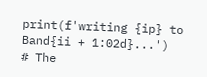print(f'writing {ip} to Band{ii + 1:02d}...')
# The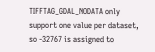TIFFTAG_GDAL_NODATA only support one value per dataset, so -32767 is assigned to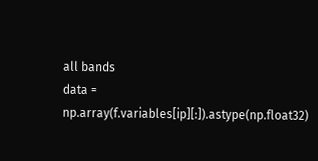all bands
data = np.array(f.variables[ip][:]).astype(np.float32)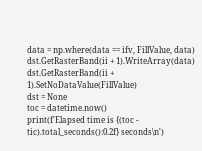data = np.where(data == ifv, FillValue, data)
dst.GetRasterBand(ii + 1).WriteArray(data)
dst.GetRasterBand(ii + 1).SetNoDataValue(FillValue)
dst = None
toc = datetime.now()
print(f'Elapsed time is {(toc - tic).total_seconds():0.2f} seconds\n')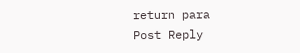return para
Post Reply